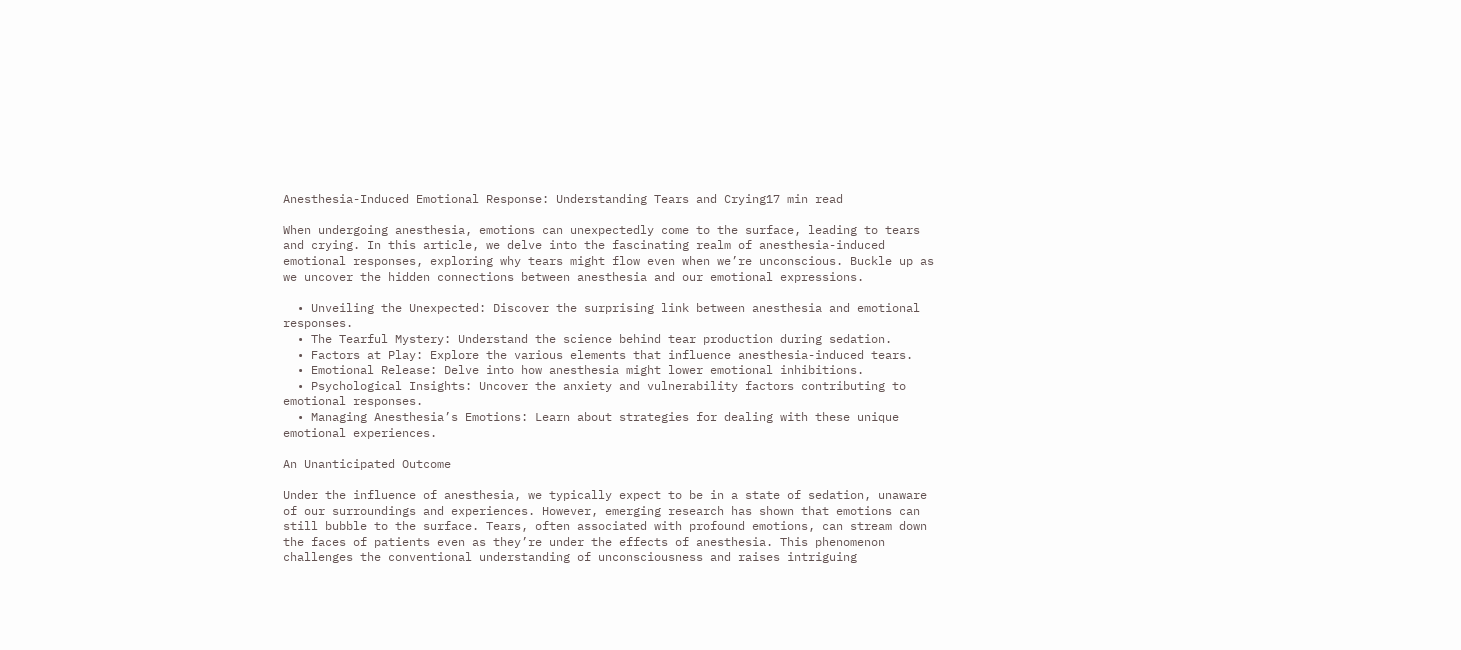Anesthesia-Induced Emotional Response: Understanding Tears and Crying17 min read

When undergoing anesthesia, emotions can unexpectedly come to the surface, leading to tears and crying. In this article, we delve into the fascinating realm of anesthesia-induced emotional responses, exploring why tears might flow even when we’re unconscious. Buckle up as we uncover the hidden connections between anesthesia and our emotional expressions.

  • Unveiling the Unexpected: Discover the surprising link between anesthesia and emotional responses.
  • The Tearful Mystery: Understand the science behind tear production during sedation.
  • Factors at Play: Explore the various elements that influence anesthesia-induced tears.
  • Emotional Release: Delve into how anesthesia might lower emotional inhibitions.
  • Psychological Insights: Uncover the anxiety and vulnerability factors contributing to emotional responses.
  • Managing Anesthesia’s Emotions: Learn about strategies for dealing with these unique emotional experiences.

An Unanticipated Outcome

Under the influence of anesthesia, we typically expect to be in a state of sedation, unaware of our surroundings and experiences. However, emerging research has shown that emotions can still bubble to the surface. Tears, often associated with profound emotions, can stream down the faces of patients even as they’re under the effects of anesthesia. This phenomenon challenges the conventional understanding of unconsciousness and raises intriguing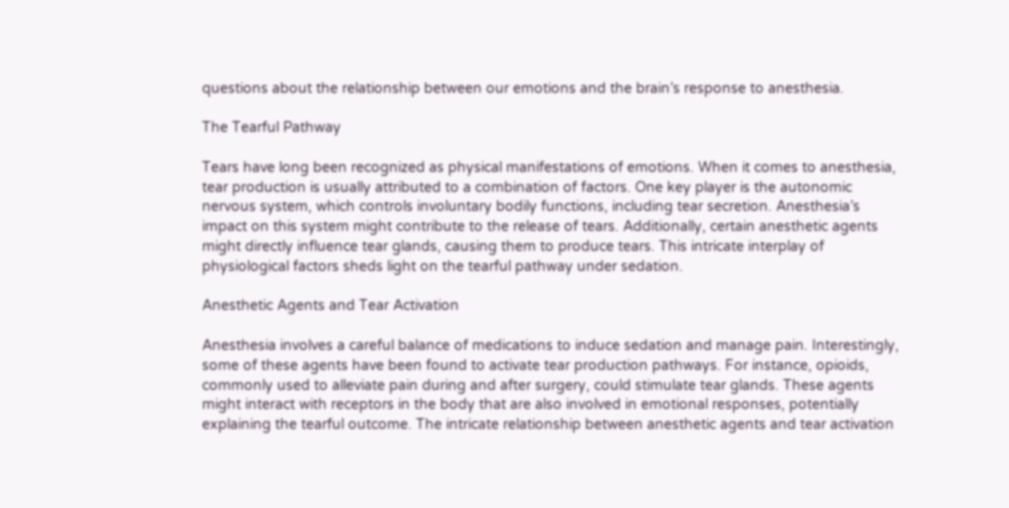questions about the relationship between our emotions and the brain’s response to anesthesia.

The Tearful Pathway

Tears have long been recognized as physical manifestations of emotions. When it comes to anesthesia, tear production is usually attributed to a combination of factors. One key player is the autonomic nervous system, which controls involuntary bodily functions, including tear secretion. Anesthesia’s impact on this system might contribute to the release of tears. Additionally, certain anesthetic agents might directly influence tear glands, causing them to produce tears. This intricate interplay of physiological factors sheds light on the tearful pathway under sedation.

Anesthetic Agents and Tear Activation

Anesthesia involves a careful balance of medications to induce sedation and manage pain. Interestingly, some of these agents have been found to activate tear production pathways. For instance, opioids, commonly used to alleviate pain during and after surgery, could stimulate tear glands. These agents might interact with receptors in the body that are also involved in emotional responses, potentially explaining the tearful outcome. The intricate relationship between anesthetic agents and tear activation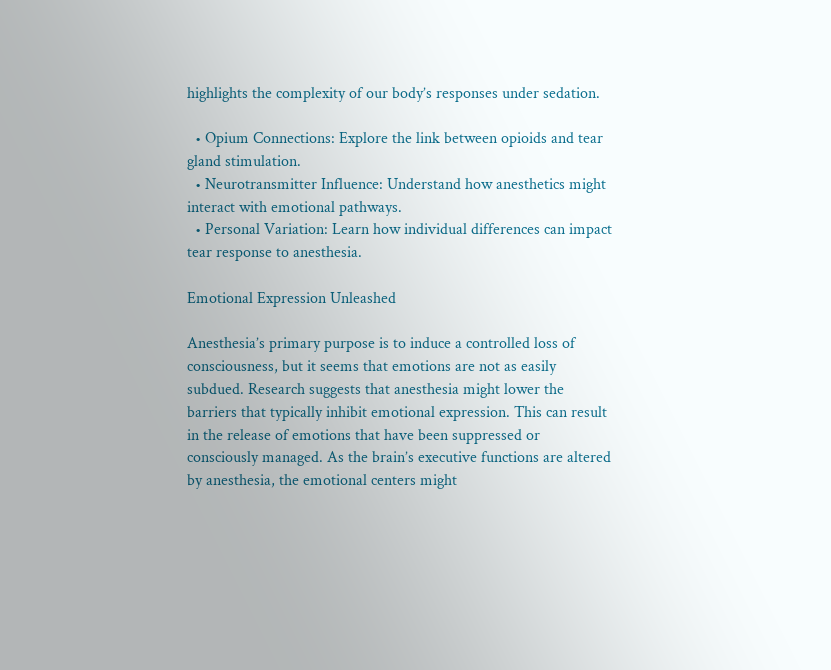highlights the complexity of our body’s responses under sedation.

  • Opium Connections: Explore the link between opioids and tear gland stimulation.
  • Neurotransmitter Influence: Understand how anesthetics might interact with emotional pathways.
  • Personal Variation: Learn how individual differences can impact tear response to anesthesia.

Emotional Expression Unleashed

Anesthesia’s primary purpose is to induce a controlled loss of consciousness, but it seems that emotions are not as easily subdued. Research suggests that anesthesia might lower the barriers that typically inhibit emotional expression. This can result in the release of emotions that have been suppressed or consciously managed. As the brain’s executive functions are altered by anesthesia, the emotional centers might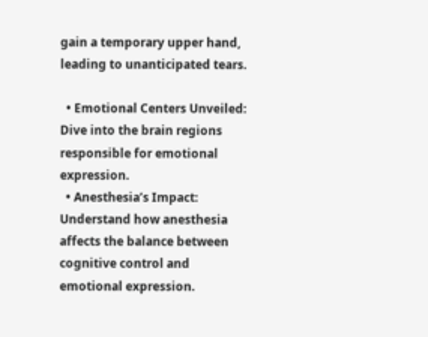gain a temporary upper hand, leading to unanticipated tears.

  • Emotional Centers Unveiled: Dive into the brain regions responsible for emotional expression.
  • Anesthesia’s Impact: Understand how anesthesia affects the balance between cognitive control and emotional expression.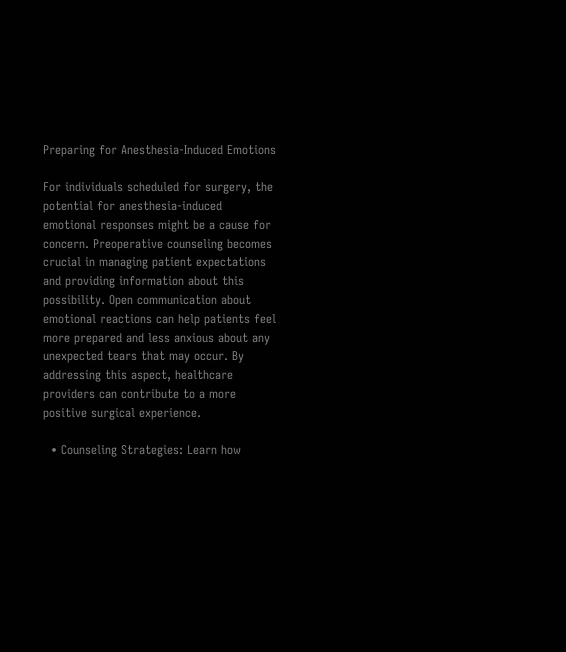Preparing for Anesthesia-Induced Emotions

For individuals scheduled for surgery, the potential for anesthesia-induced emotional responses might be a cause for concern. Preoperative counseling becomes crucial in managing patient expectations and providing information about this possibility. Open communication about emotional reactions can help patients feel more prepared and less anxious about any unexpected tears that may occur. By addressing this aspect, healthcare providers can contribute to a more positive surgical experience.

  • Counseling Strategies: Learn how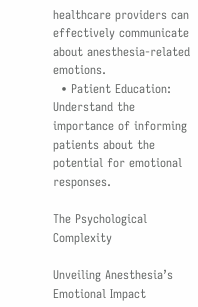healthcare providers can effectively communicate about anesthesia-related emotions.
  • Patient Education: Understand the importance of informing patients about the potential for emotional responses.

The Psychological Complexity

Unveiling Anesthesia’s Emotional Impact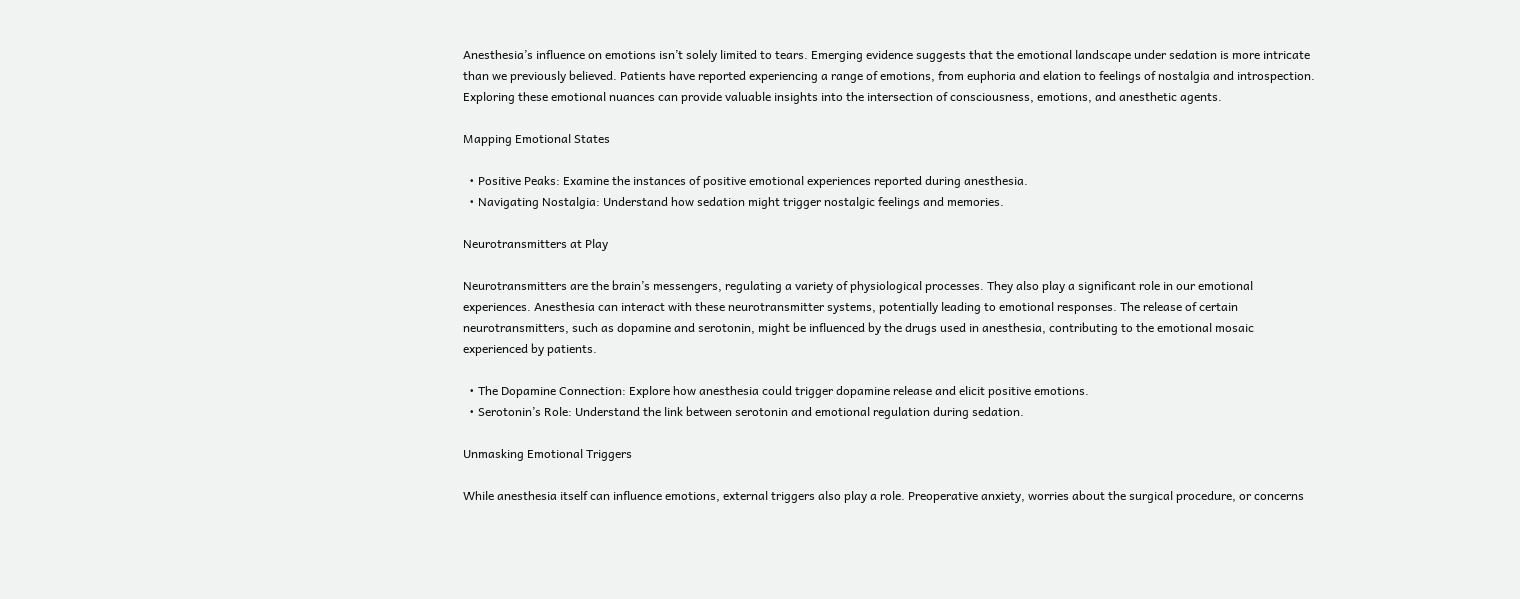Anesthesia’s influence on emotions isn’t solely limited to tears. Emerging evidence suggests that the emotional landscape under sedation is more intricate than we previously believed. Patients have reported experiencing a range of emotions, from euphoria and elation to feelings of nostalgia and introspection. Exploring these emotional nuances can provide valuable insights into the intersection of consciousness, emotions, and anesthetic agents.

Mapping Emotional States

  • Positive Peaks: Examine the instances of positive emotional experiences reported during anesthesia.
  • Navigating Nostalgia: Understand how sedation might trigger nostalgic feelings and memories.

Neurotransmitters at Play

Neurotransmitters are the brain’s messengers, regulating a variety of physiological processes. They also play a significant role in our emotional experiences. Anesthesia can interact with these neurotransmitter systems, potentially leading to emotional responses. The release of certain neurotransmitters, such as dopamine and serotonin, might be influenced by the drugs used in anesthesia, contributing to the emotional mosaic experienced by patients.

  • The Dopamine Connection: Explore how anesthesia could trigger dopamine release and elicit positive emotions.
  • Serotonin’s Role: Understand the link between serotonin and emotional regulation during sedation.

Unmasking Emotional Triggers

While anesthesia itself can influence emotions, external triggers also play a role. Preoperative anxiety, worries about the surgical procedure, or concerns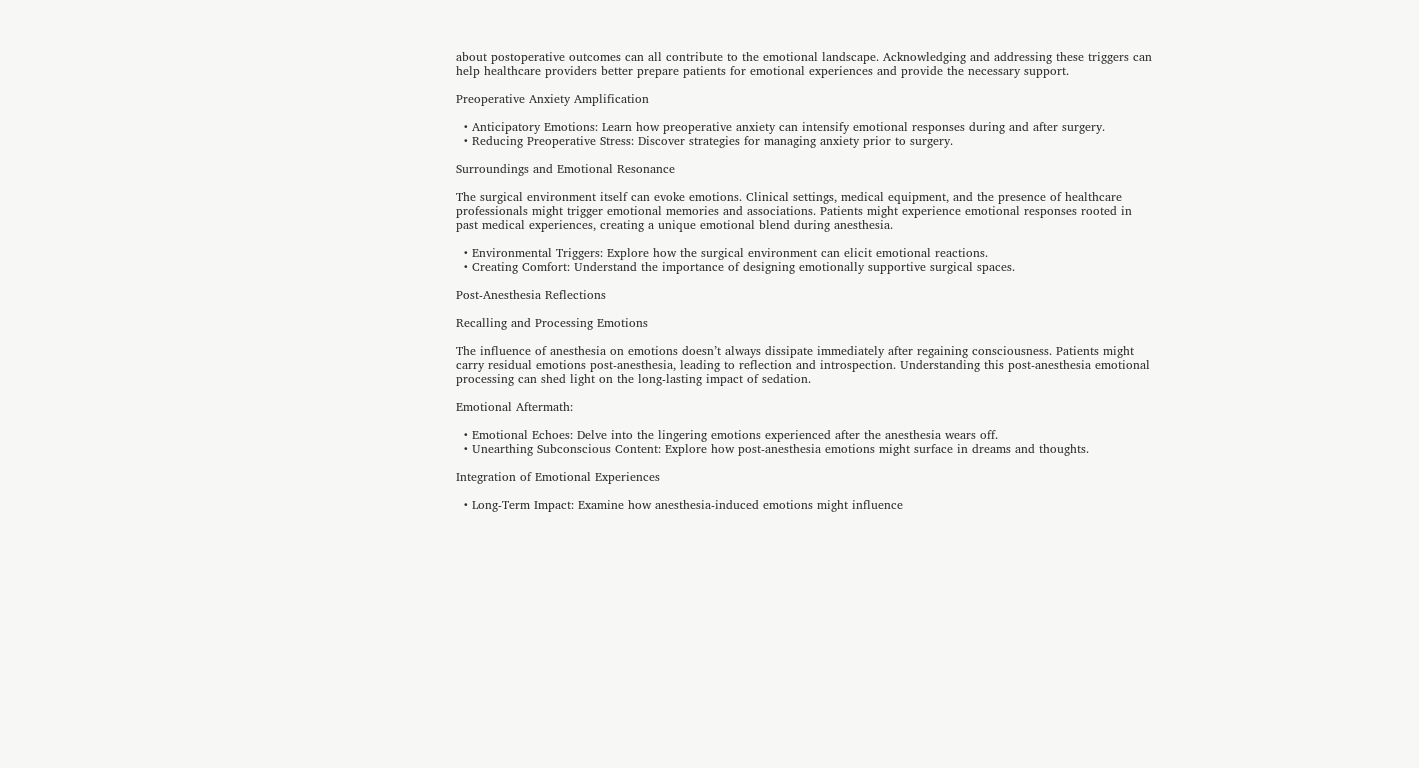about postoperative outcomes can all contribute to the emotional landscape. Acknowledging and addressing these triggers can help healthcare providers better prepare patients for emotional experiences and provide the necessary support.

Preoperative Anxiety Amplification

  • Anticipatory Emotions: Learn how preoperative anxiety can intensify emotional responses during and after surgery.
  • Reducing Preoperative Stress: Discover strategies for managing anxiety prior to surgery.

Surroundings and Emotional Resonance

The surgical environment itself can evoke emotions. Clinical settings, medical equipment, and the presence of healthcare professionals might trigger emotional memories and associations. Patients might experience emotional responses rooted in past medical experiences, creating a unique emotional blend during anesthesia.

  • Environmental Triggers: Explore how the surgical environment can elicit emotional reactions.
  • Creating Comfort: Understand the importance of designing emotionally supportive surgical spaces.

Post-Anesthesia Reflections

Recalling and Processing Emotions

The influence of anesthesia on emotions doesn’t always dissipate immediately after regaining consciousness. Patients might carry residual emotions post-anesthesia, leading to reflection and introspection. Understanding this post-anesthesia emotional processing can shed light on the long-lasting impact of sedation.

Emotional Aftermath:

  • Emotional Echoes: Delve into the lingering emotions experienced after the anesthesia wears off.
  • Unearthing Subconscious Content: Explore how post-anesthesia emotions might surface in dreams and thoughts.

Integration of Emotional Experiences

  • Long-Term Impact: Examine how anesthesia-induced emotions might influence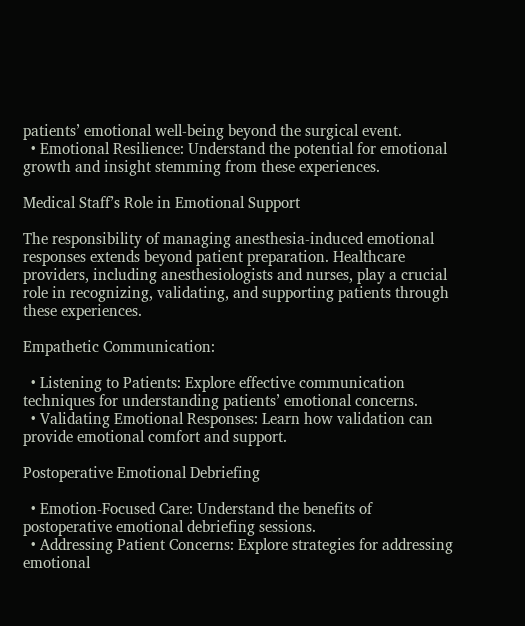patients’ emotional well-being beyond the surgical event.
  • Emotional Resilience: Understand the potential for emotional growth and insight stemming from these experiences.

Medical Staff’s Role in Emotional Support

The responsibility of managing anesthesia-induced emotional responses extends beyond patient preparation. Healthcare providers, including anesthesiologists and nurses, play a crucial role in recognizing, validating, and supporting patients through these experiences.

Empathetic Communication:

  • Listening to Patients: Explore effective communication techniques for understanding patients’ emotional concerns.
  • Validating Emotional Responses: Learn how validation can provide emotional comfort and support.

Postoperative Emotional Debriefing

  • Emotion-Focused Care: Understand the benefits of postoperative emotional debriefing sessions.
  • Addressing Patient Concerns: Explore strategies for addressing emotional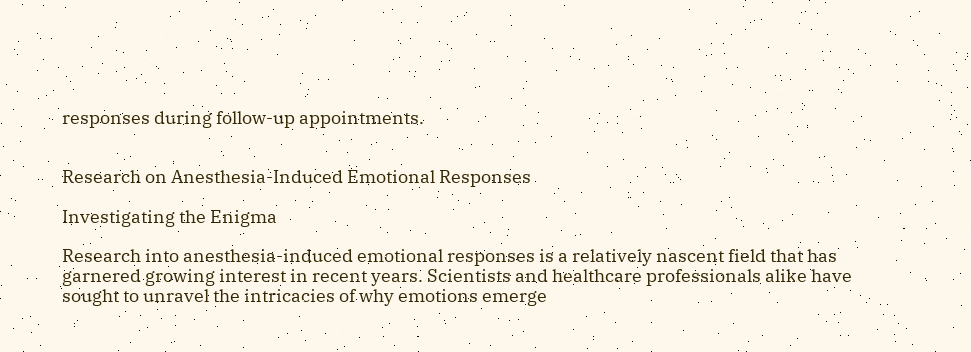responses during follow-up appointments.


Research on Anesthesia-Induced Emotional Responses

Investigating the Enigma

Research into anesthesia-induced emotional responses is a relatively nascent field that has garnered growing interest in recent years. Scientists and healthcare professionals alike have sought to unravel the intricacies of why emotions emerge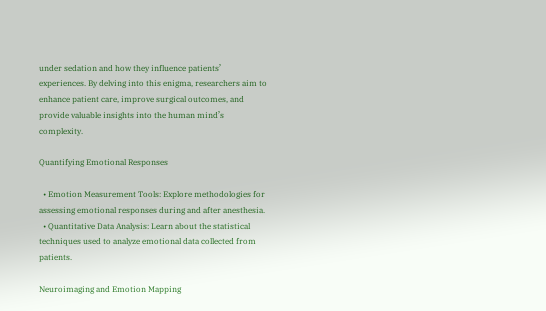under sedation and how they influence patients’ experiences. By delving into this enigma, researchers aim to enhance patient care, improve surgical outcomes, and provide valuable insights into the human mind’s complexity.

Quantifying Emotional Responses

  • Emotion Measurement Tools: Explore methodologies for assessing emotional responses during and after anesthesia.
  • Quantitative Data Analysis: Learn about the statistical techniques used to analyze emotional data collected from patients.

Neuroimaging and Emotion Mapping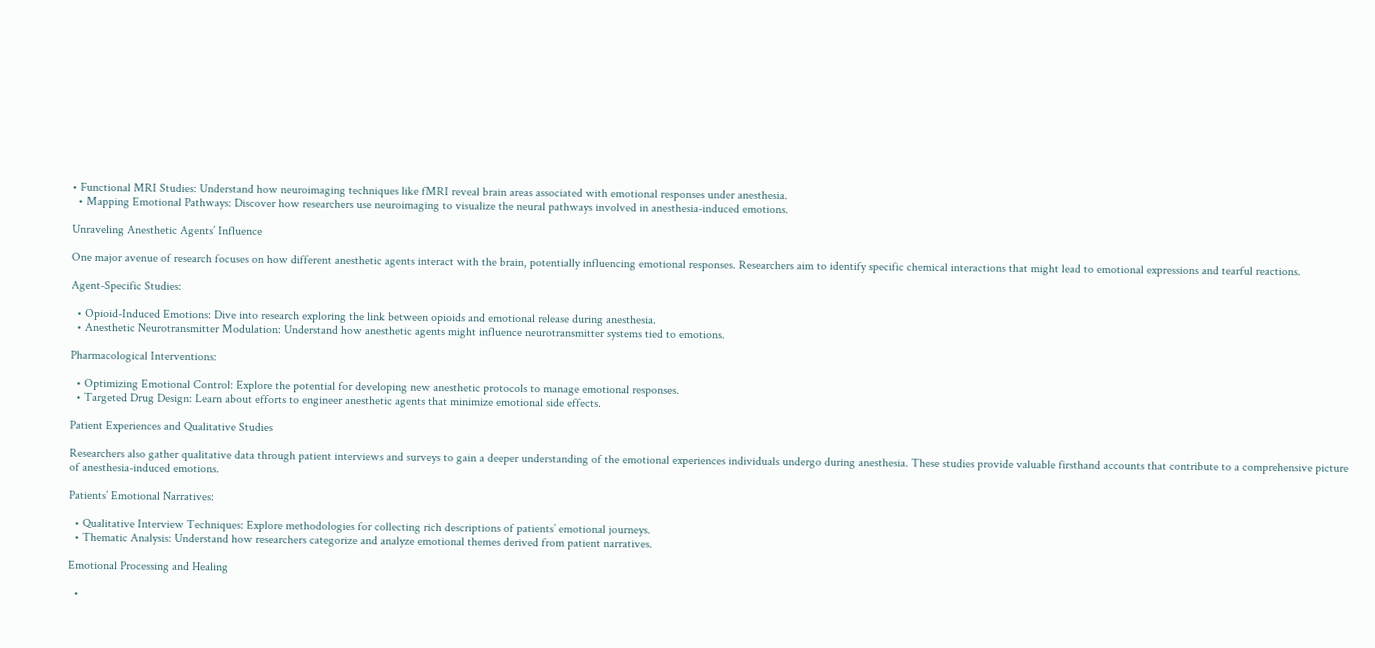• Functional MRI Studies: Understand how neuroimaging techniques like fMRI reveal brain areas associated with emotional responses under anesthesia.
  • Mapping Emotional Pathways: Discover how researchers use neuroimaging to visualize the neural pathways involved in anesthesia-induced emotions.

Unraveling Anesthetic Agents’ Influence

One major avenue of research focuses on how different anesthetic agents interact with the brain, potentially influencing emotional responses. Researchers aim to identify specific chemical interactions that might lead to emotional expressions and tearful reactions.

Agent-Specific Studies:

  • Opioid-Induced Emotions: Dive into research exploring the link between opioids and emotional release during anesthesia.
  • Anesthetic Neurotransmitter Modulation: Understand how anesthetic agents might influence neurotransmitter systems tied to emotions.

Pharmacological Interventions:

  • Optimizing Emotional Control: Explore the potential for developing new anesthetic protocols to manage emotional responses.
  • Targeted Drug Design: Learn about efforts to engineer anesthetic agents that minimize emotional side effects.

Patient Experiences and Qualitative Studies

Researchers also gather qualitative data through patient interviews and surveys to gain a deeper understanding of the emotional experiences individuals undergo during anesthesia. These studies provide valuable firsthand accounts that contribute to a comprehensive picture of anesthesia-induced emotions.

Patients’ Emotional Narratives:

  • Qualitative Interview Techniques: Explore methodologies for collecting rich descriptions of patients’ emotional journeys.
  • Thematic Analysis: Understand how researchers categorize and analyze emotional themes derived from patient narratives.

Emotional Processing and Healing

  •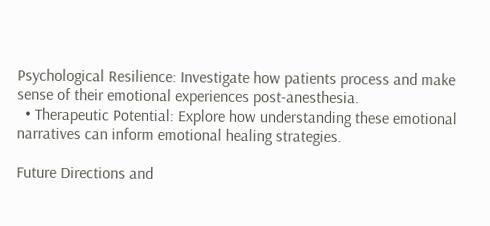Psychological Resilience: Investigate how patients process and make sense of their emotional experiences post-anesthesia.
  • Therapeutic Potential: Explore how understanding these emotional narratives can inform emotional healing strategies.

Future Directions and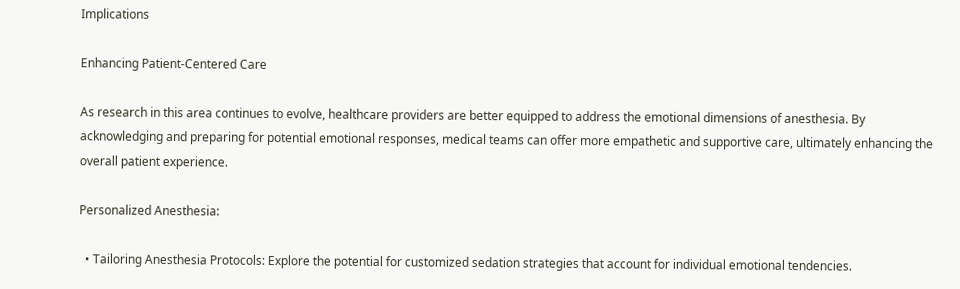Implications

Enhancing Patient-Centered Care

As research in this area continues to evolve, healthcare providers are better equipped to address the emotional dimensions of anesthesia. By acknowledging and preparing for potential emotional responses, medical teams can offer more empathetic and supportive care, ultimately enhancing the overall patient experience.

Personalized Anesthesia:

  • Tailoring Anesthesia Protocols: Explore the potential for customized sedation strategies that account for individual emotional tendencies.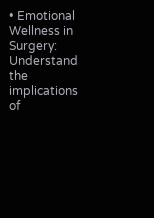• Emotional Wellness in Surgery: Understand the implications of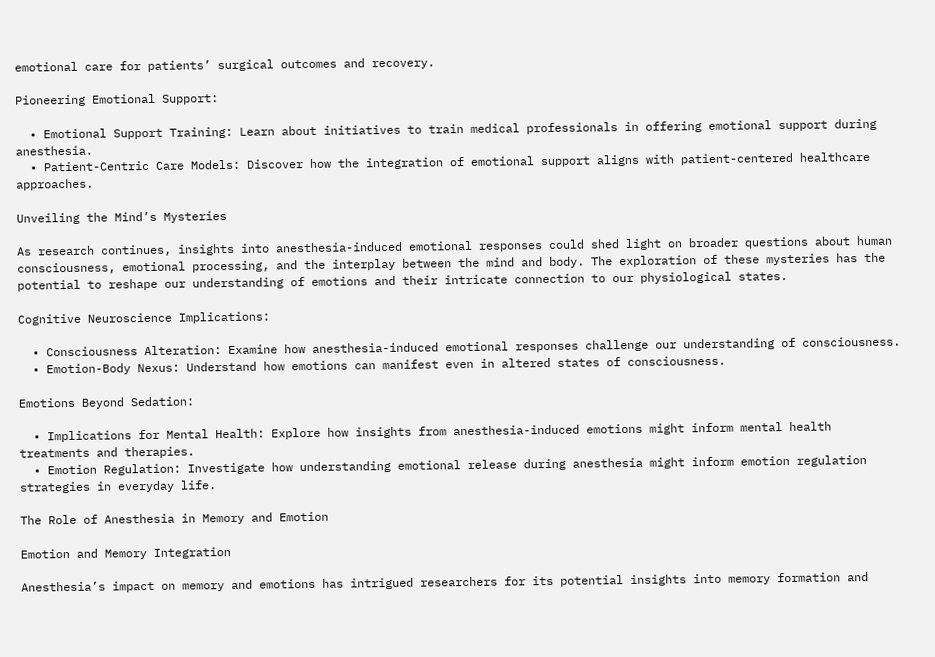emotional care for patients’ surgical outcomes and recovery.

Pioneering Emotional Support:

  • Emotional Support Training: Learn about initiatives to train medical professionals in offering emotional support during anesthesia.
  • Patient-Centric Care Models: Discover how the integration of emotional support aligns with patient-centered healthcare approaches.

Unveiling the Mind’s Mysteries

As research continues, insights into anesthesia-induced emotional responses could shed light on broader questions about human consciousness, emotional processing, and the interplay between the mind and body. The exploration of these mysteries has the potential to reshape our understanding of emotions and their intricate connection to our physiological states.

Cognitive Neuroscience Implications:

  • Consciousness Alteration: Examine how anesthesia-induced emotional responses challenge our understanding of consciousness.
  • Emotion-Body Nexus: Understand how emotions can manifest even in altered states of consciousness.

Emotions Beyond Sedation:

  • Implications for Mental Health: Explore how insights from anesthesia-induced emotions might inform mental health treatments and therapies.
  • Emotion Regulation: Investigate how understanding emotional release during anesthesia might inform emotion regulation strategies in everyday life.

The Role of Anesthesia in Memory and Emotion

Emotion and Memory Integration

Anesthesia’s impact on memory and emotions has intrigued researchers for its potential insights into memory formation and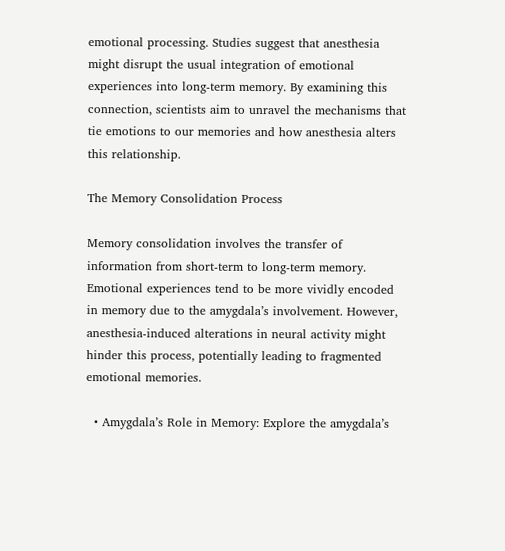emotional processing. Studies suggest that anesthesia might disrupt the usual integration of emotional experiences into long-term memory. By examining this connection, scientists aim to unravel the mechanisms that tie emotions to our memories and how anesthesia alters this relationship.

The Memory Consolidation Process

Memory consolidation involves the transfer of information from short-term to long-term memory. Emotional experiences tend to be more vividly encoded in memory due to the amygdala’s involvement. However, anesthesia-induced alterations in neural activity might hinder this process, potentially leading to fragmented emotional memories.

  • Amygdala’s Role in Memory: Explore the amygdala’s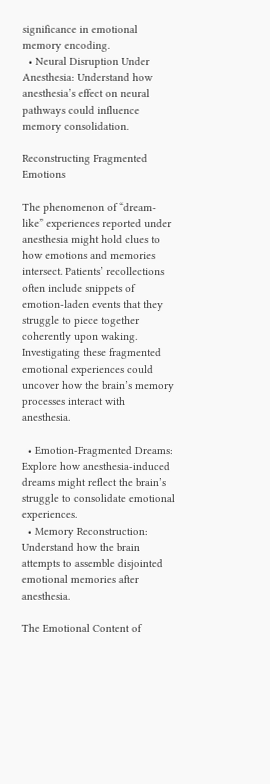significance in emotional memory encoding.
  • Neural Disruption Under Anesthesia: Understand how anesthesia’s effect on neural pathways could influence memory consolidation.

Reconstructing Fragmented Emotions

The phenomenon of “dream-like” experiences reported under anesthesia might hold clues to how emotions and memories intersect. Patients’ recollections often include snippets of emotion-laden events that they struggle to piece together coherently upon waking. Investigating these fragmented emotional experiences could uncover how the brain’s memory processes interact with anesthesia.

  • Emotion-Fragmented Dreams: Explore how anesthesia-induced dreams might reflect the brain’s struggle to consolidate emotional experiences.
  • Memory Reconstruction: Understand how the brain attempts to assemble disjointed emotional memories after anesthesia.

The Emotional Content of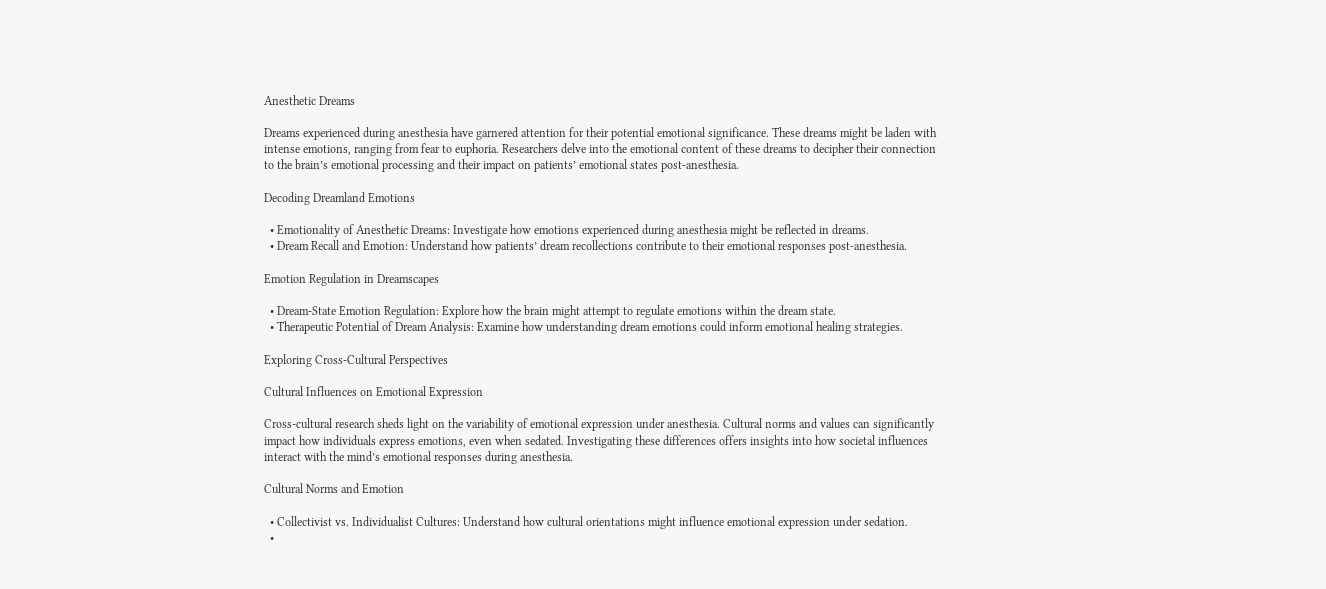Anesthetic Dreams

Dreams experienced during anesthesia have garnered attention for their potential emotional significance. These dreams might be laden with intense emotions, ranging from fear to euphoria. Researchers delve into the emotional content of these dreams to decipher their connection to the brain’s emotional processing and their impact on patients’ emotional states post-anesthesia.

Decoding Dreamland Emotions

  • Emotionality of Anesthetic Dreams: Investigate how emotions experienced during anesthesia might be reflected in dreams.
  • Dream Recall and Emotion: Understand how patients’ dream recollections contribute to their emotional responses post-anesthesia.

Emotion Regulation in Dreamscapes

  • Dream-State Emotion Regulation: Explore how the brain might attempt to regulate emotions within the dream state.
  • Therapeutic Potential of Dream Analysis: Examine how understanding dream emotions could inform emotional healing strategies.

Exploring Cross-Cultural Perspectives

Cultural Influences on Emotional Expression

Cross-cultural research sheds light on the variability of emotional expression under anesthesia. Cultural norms and values can significantly impact how individuals express emotions, even when sedated. Investigating these differences offers insights into how societal influences interact with the mind’s emotional responses during anesthesia.

Cultural Norms and Emotion

  • Collectivist vs. Individualist Cultures: Understand how cultural orientations might influence emotional expression under sedation.
  •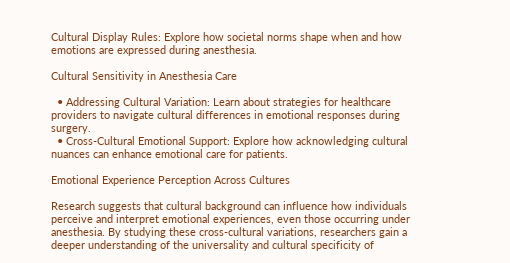Cultural Display Rules: Explore how societal norms shape when and how emotions are expressed during anesthesia.

Cultural Sensitivity in Anesthesia Care

  • Addressing Cultural Variation: Learn about strategies for healthcare providers to navigate cultural differences in emotional responses during surgery.
  • Cross-Cultural Emotional Support: Explore how acknowledging cultural nuances can enhance emotional care for patients.

Emotional Experience Perception Across Cultures

Research suggests that cultural background can influence how individuals perceive and interpret emotional experiences, even those occurring under anesthesia. By studying these cross-cultural variations, researchers gain a deeper understanding of the universality and cultural specificity of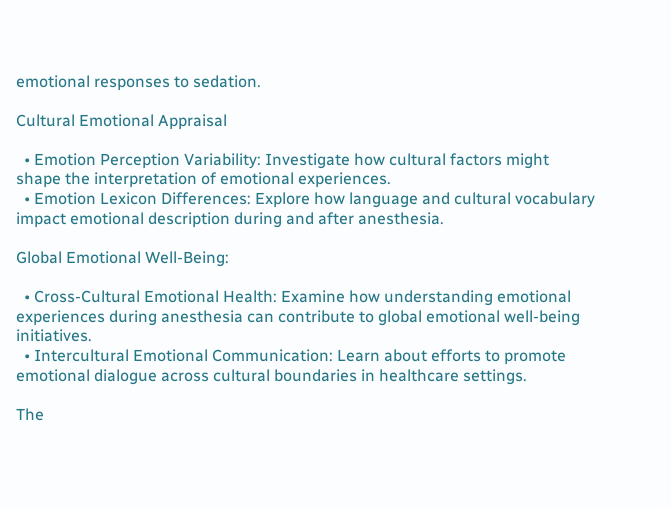emotional responses to sedation.

Cultural Emotional Appraisal

  • Emotion Perception Variability: Investigate how cultural factors might shape the interpretation of emotional experiences.
  • Emotion Lexicon Differences: Explore how language and cultural vocabulary impact emotional description during and after anesthesia.

Global Emotional Well-Being:

  • Cross-Cultural Emotional Health: Examine how understanding emotional experiences during anesthesia can contribute to global emotional well-being initiatives.
  • Intercultural Emotional Communication: Learn about efforts to promote emotional dialogue across cultural boundaries in healthcare settings.

The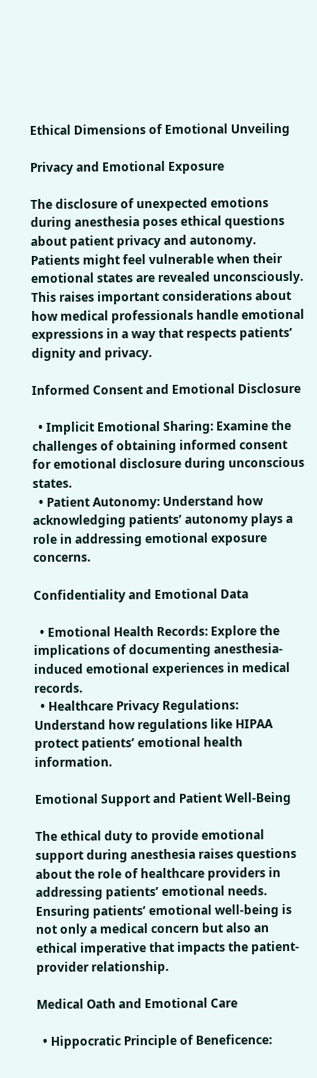Ethical Dimensions of Emotional Unveiling

Privacy and Emotional Exposure

The disclosure of unexpected emotions during anesthesia poses ethical questions about patient privacy and autonomy. Patients might feel vulnerable when their emotional states are revealed unconsciously. This raises important considerations about how medical professionals handle emotional expressions in a way that respects patients’ dignity and privacy.

Informed Consent and Emotional Disclosure

  • Implicit Emotional Sharing: Examine the challenges of obtaining informed consent for emotional disclosure during unconscious states.
  • Patient Autonomy: Understand how acknowledging patients’ autonomy plays a role in addressing emotional exposure concerns.

Confidentiality and Emotional Data

  • Emotional Health Records: Explore the implications of documenting anesthesia-induced emotional experiences in medical records.
  • Healthcare Privacy Regulations: Understand how regulations like HIPAA protect patients’ emotional health information.

Emotional Support and Patient Well-Being

The ethical duty to provide emotional support during anesthesia raises questions about the role of healthcare providers in addressing patients’ emotional needs. Ensuring patients’ emotional well-being is not only a medical concern but also an ethical imperative that impacts the patient-provider relationship.

Medical Oath and Emotional Care

  • Hippocratic Principle of Beneficence: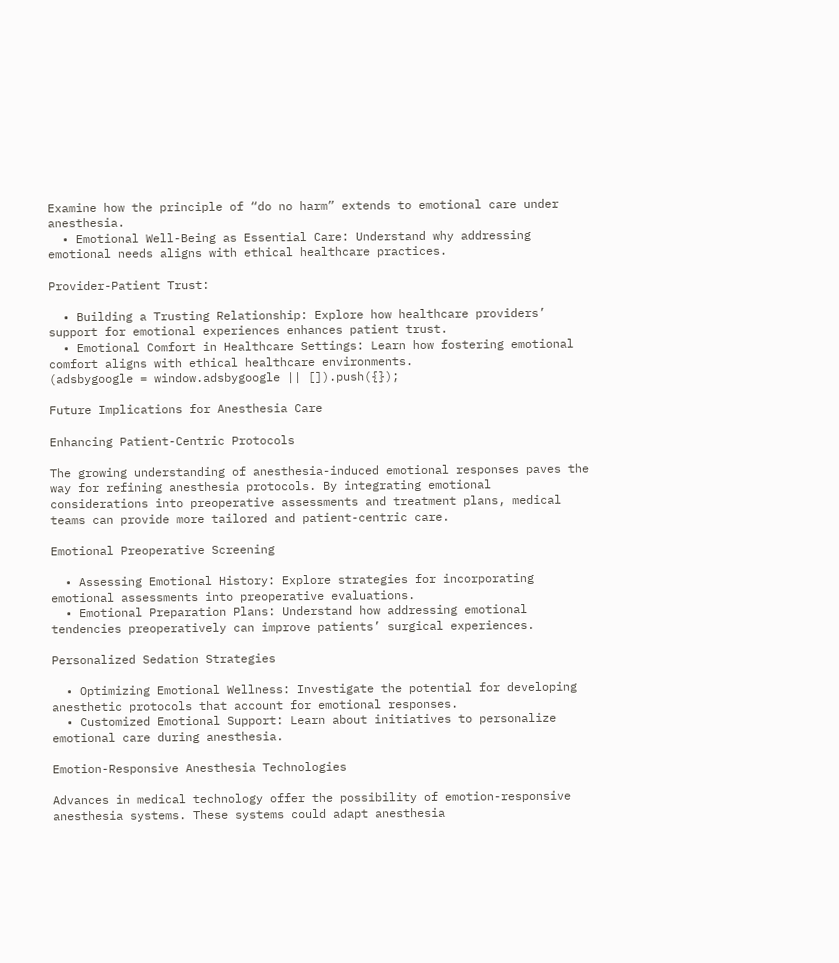Examine how the principle of “do no harm” extends to emotional care under anesthesia.
  • Emotional Well-Being as Essential Care: Understand why addressing emotional needs aligns with ethical healthcare practices.

Provider-Patient Trust:

  • Building a Trusting Relationship: Explore how healthcare providers’ support for emotional experiences enhances patient trust.
  • Emotional Comfort in Healthcare Settings: Learn how fostering emotional comfort aligns with ethical healthcare environments.
(adsbygoogle = window.adsbygoogle || []).push({});

Future Implications for Anesthesia Care

Enhancing Patient-Centric Protocols

The growing understanding of anesthesia-induced emotional responses paves the way for refining anesthesia protocols. By integrating emotional considerations into preoperative assessments and treatment plans, medical teams can provide more tailored and patient-centric care.

Emotional Preoperative Screening

  • Assessing Emotional History: Explore strategies for incorporating emotional assessments into preoperative evaluations.
  • Emotional Preparation Plans: Understand how addressing emotional tendencies preoperatively can improve patients’ surgical experiences.

Personalized Sedation Strategies

  • Optimizing Emotional Wellness: Investigate the potential for developing anesthetic protocols that account for emotional responses.
  • Customized Emotional Support: Learn about initiatives to personalize emotional care during anesthesia.

Emotion-Responsive Anesthesia Technologies

Advances in medical technology offer the possibility of emotion-responsive anesthesia systems. These systems could adapt anesthesia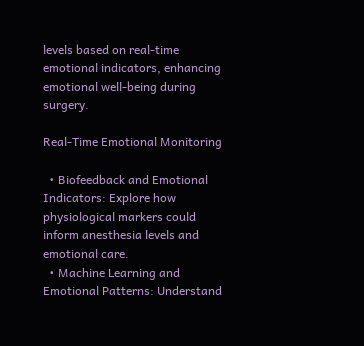levels based on real-time emotional indicators, enhancing emotional well-being during surgery.

Real-Time Emotional Monitoring

  • Biofeedback and Emotional Indicators: Explore how physiological markers could inform anesthesia levels and emotional care.
  • Machine Learning and Emotional Patterns: Understand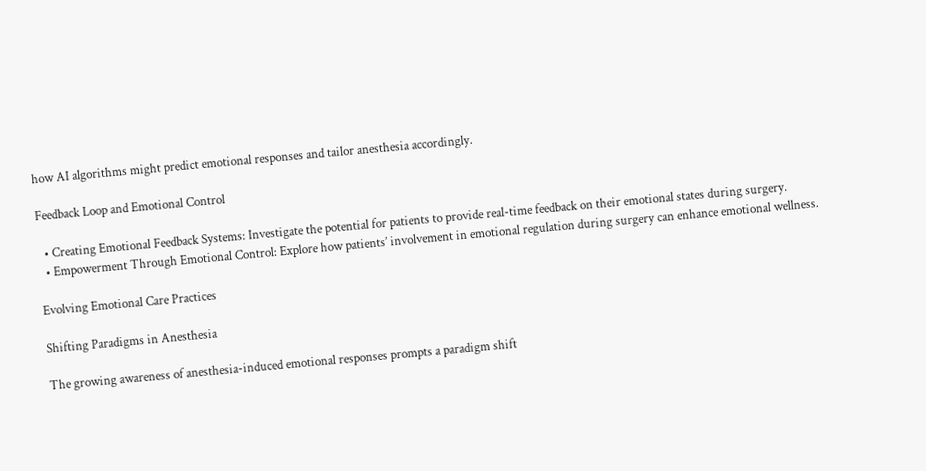how AI algorithms might predict emotional responses and tailor anesthesia accordingly.

Feedback Loop and Emotional Control

  • Creating Emotional Feedback Systems: Investigate the potential for patients to provide real-time feedback on their emotional states during surgery.
  • Empowerment Through Emotional Control: Explore how patients’ involvement in emotional regulation during surgery can enhance emotional wellness.

Evolving Emotional Care Practices

Shifting Paradigms in Anesthesia

The growing awareness of anesthesia-induced emotional responses prompts a paradigm shift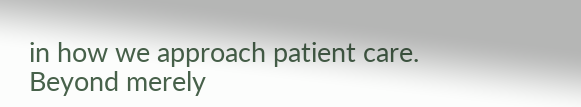in how we approach patient care. Beyond merely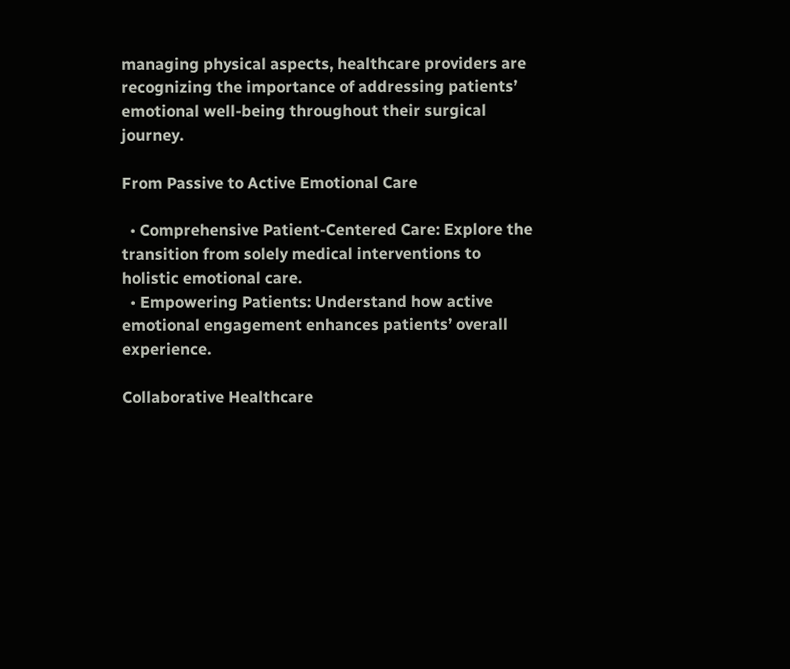managing physical aspects, healthcare providers are recognizing the importance of addressing patients’ emotional well-being throughout their surgical journey.

From Passive to Active Emotional Care

  • Comprehensive Patient-Centered Care: Explore the transition from solely medical interventions to holistic emotional care.
  • Empowering Patients: Understand how active emotional engagement enhances patients’ overall experience.

Collaborative Healthcare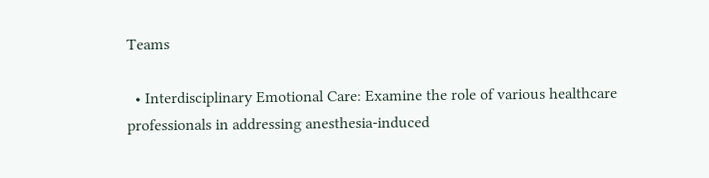Teams

  • Interdisciplinary Emotional Care: Examine the role of various healthcare professionals in addressing anesthesia-induced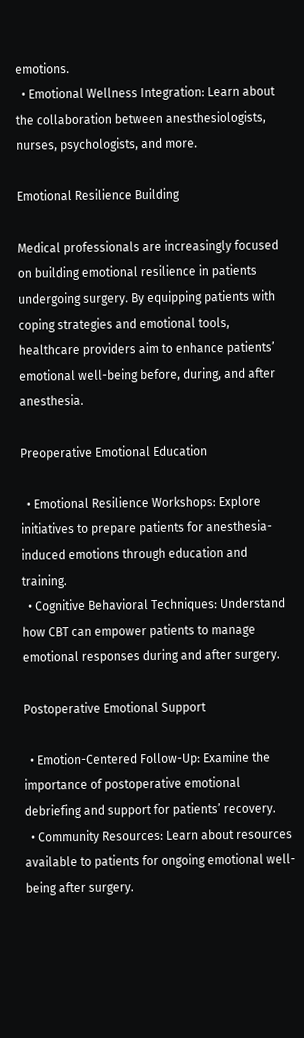emotions.
  • Emotional Wellness Integration: Learn about the collaboration between anesthesiologists, nurses, psychologists, and more.

Emotional Resilience Building

Medical professionals are increasingly focused on building emotional resilience in patients undergoing surgery. By equipping patients with coping strategies and emotional tools, healthcare providers aim to enhance patients’ emotional well-being before, during, and after anesthesia.

Preoperative Emotional Education

  • Emotional Resilience Workshops: Explore initiatives to prepare patients for anesthesia-induced emotions through education and training.
  • Cognitive Behavioral Techniques: Understand how CBT can empower patients to manage emotional responses during and after surgery.

Postoperative Emotional Support

  • Emotion-Centered Follow-Up: Examine the importance of postoperative emotional debriefing and support for patients’ recovery.
  • Community Resources: Learn about resources available to patients for ongoing emotional well-being after surgery.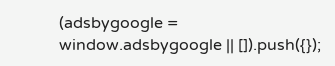(adsbygoogle = window.adsbygoogle || []).push({});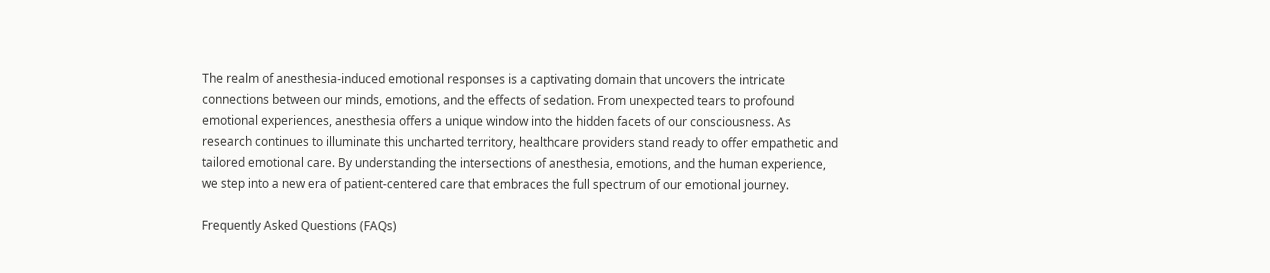The realm of anesthesia-induced emotional responses is a captivating domain that uncovers the intricate connections between our minds, emotions, and the effects of sedation. From unexpected tears to profound emotional experiences, anesthesia offers a unique window into the hidden facets of our consciousness. As research continues to illuminate this uncharted territory, healthcare providers stand ready to offer empathetic and tailored emotional care. By understanding the intersections of anesthesia, emotions, and the human experience, we step into a new era of patient-centered care that embraces the full spectrum of our emotional journey.

Frequently Asked Questions (FAQs)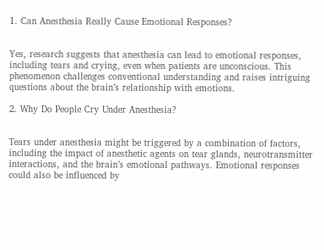1. Can Anesthesia Really Cause Emotional Responses?


Yes, research suggests that anesthesia can lead to emotional responses, including tears and crying, even when patients are unconscious. This phenomenon challenges conventional understanding and raises intriguing questions about the brain’s relationship with emotions.

2. Why Do People Cry Under Anesthesia?


Tears under anesthesia might be triggered by a combination of factors, including the impact of anesthetic agents on tear glands, neurotransmitter interactions, and the brain’s emotional pathways. Emotional responses could also be influenced by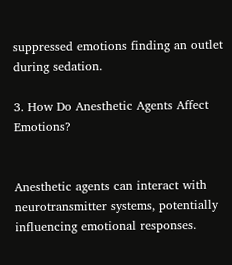suppressed emotions finding an outlet during sedation.

3. How Do Anesthetic Agents Affect Emotions?


Anesthetic agents can interact with neurotransmitter systems, potentially influencing emotional responses.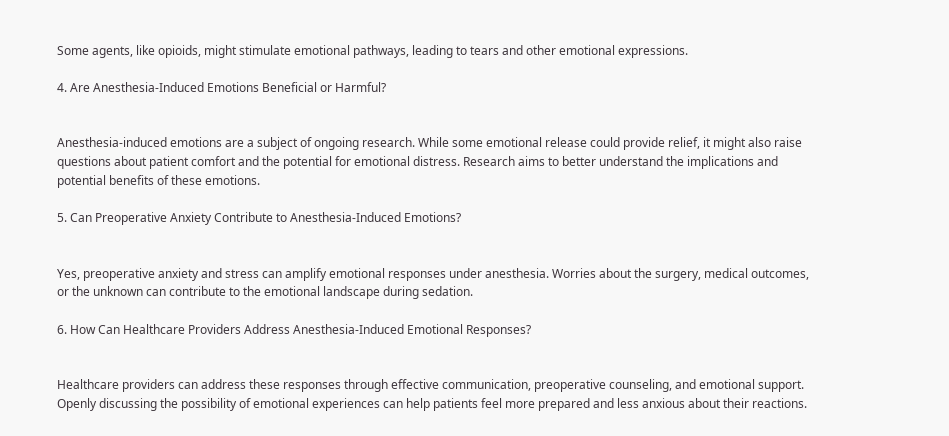Some agents, like opioids, might stimulate emotional pathways, leading to tears and other emotional expressions.

4. Are Anesthesia-Induced Emotions Beneficial or Harmful?


Anesthesia-induced emotions are a subject of ongoing research. While some emotional release could provide relief, it might also raise questions about patient comfort and the potential for emotional distress. Research aims to better understand the implications and potential benefits of these emotions.

5. Can Preoperative Anxiety Contribute to Anesthesia-Induced Emotions?


Yes, preoperative anxiety and stress can amplify emotional responses under anesthesia. Worries about the surgery, medical outcomes, or the unknown can contribute to the emotional landscape during sedation.

6. How Can Healthcare Providers Address Anesthesia-Induced Emotional Responses?


Healthcare providers can address these responses through effective communication, preoperative counseling, and emotional support. Openly discussing the possibility of emotional experiences can help patients feel more prepared and less anxious about their reactions.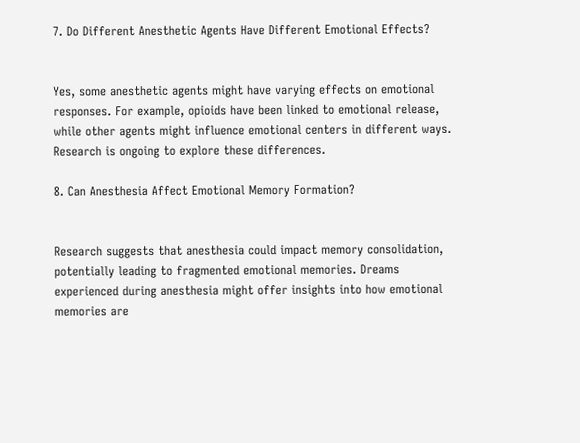7. Do Different Anesthetic Agents Have Different Emotional Effects?


Yes, some anesthetic agents might have varying effects on emotional responses. For example, opioids have been linked to emotional release, while other agents might influence emotional centers in different ways. Research is ongoing to explore these differences.

8. Can Anesthesia Affect Emotional Memory Formation?


Research suggests that anesthesia could impact memory consolidation, potentially leading to fragmented emotional memories. Dreams experienced during anesthesia might offer insights into how emotional memories are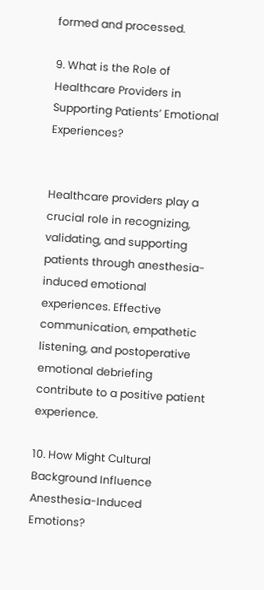formed and processed.

9. What is the Role of Healthcare Providers in Supporting Patients’ Emotional Experiences?


Healthcare providers play a crucial role in recognizing, validating, and supporting patients through anesthesia-induced emotional experiences. Effective communication, empathetic listening, and postoperative emotional debriefing contribute to a positive patient experience.

10. How Might Cultural Background Influence Anesthesia-Induced Emotions?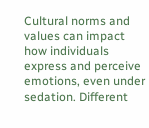Cultural norms and values can impact how individuals express and perceive emotions, even under sedation. Different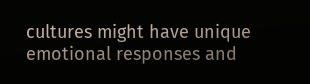cultures might have unique emotional responses and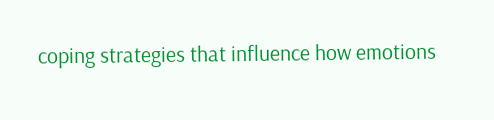coping strategies that influence how emotions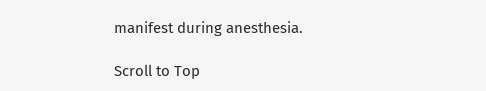manifest during anesthesia.

Scroll to Top